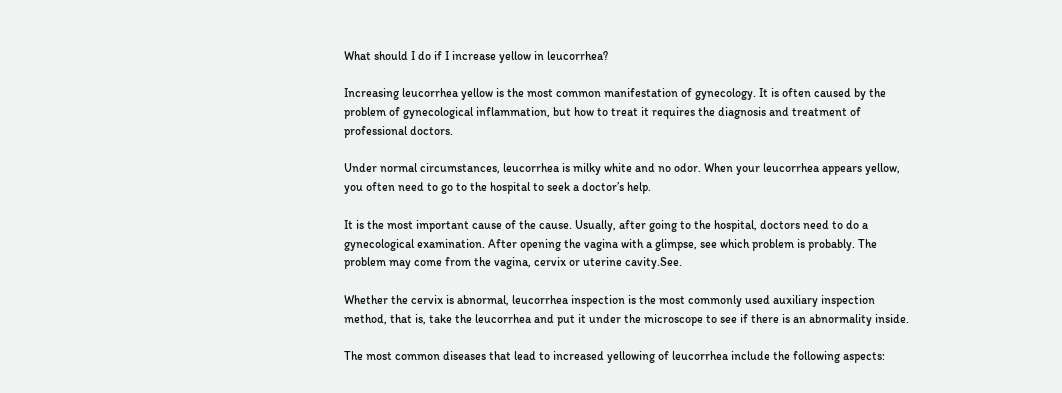What should I do if I increase yellow in leucorrhea?

Increasing leucorrhea yellow is the most common manifestation of gynecology. It is often caused by the problem of gynecological inflammation, but how to treat it requires the diagnosis and treatment of professional doctors.

Under normal circumstances, leucorrhea is milky white and no odor. When your leucorrhea appears yellow, you often need to go to the hospital to seek a doctor’s help.

It is the most important cause of the cause. Usually, after going to the hospital, doctors need to do a gynecological examination. After opening the vagina with a glimpse, see which problem is probably. The problem may come from the vagina, cervix or uterine cavity.See.

Whether the cervix is abnormal, leucorrhea inspection is the most commonly used auxiliary inspection method, that is, take the leucorrhea and put it under the microscope to see if there is an abnormality inside.

The most common diseases that lead to increased yellowing of leucorrhea include the following aspects: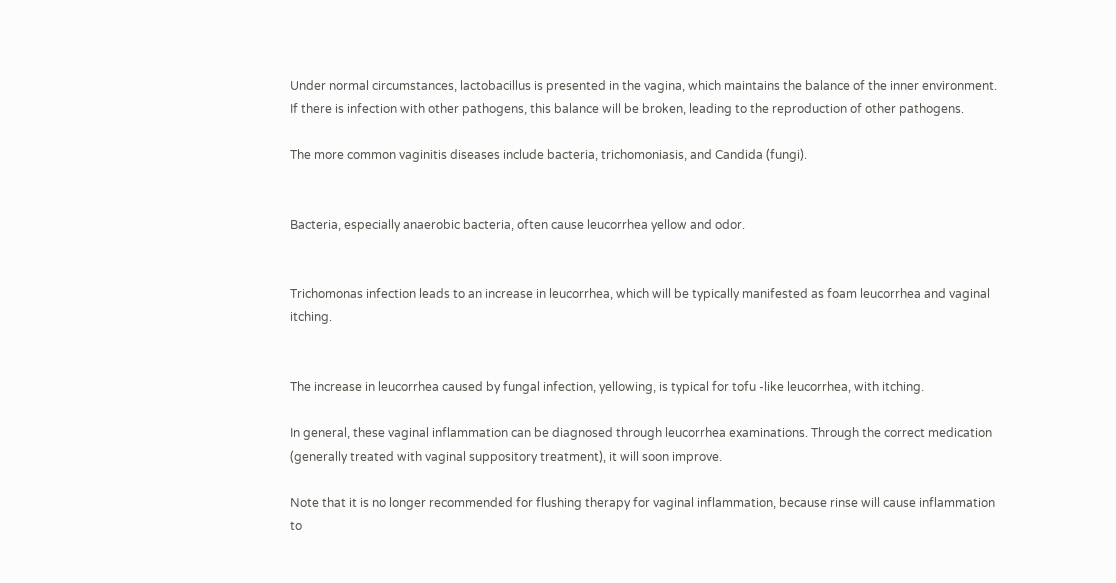Under normal circumstances, lactobacillus is presented in the vagina, which maintains the balance of the inner environment. If there is infection with other pathogens, this balance will be broken, leading to the reproduction of other pathogens.

The more common vaginitis diseases include bacteria, trichomoniasis, and Candida (fungi).


Bacteria, especially anaerobic bacteria, often cause leucorrhea yellow and odor.


Trichomonas infection leads to an increase in leucorrhea, which will be typically manifested as foam leucorrhea and vaginal itching.


The increase in leucorrhea caused by fungal infection, yellowing, is typical for tofu -like leucorrhea, with itching.

In general, these vaginal inflammation can be diagnosed through leucorrhea examinations. Through the correct medication (generally treated with vaginal suppository treatment), it will soon improve.

Note that it is no longer recommended for flushing therapy for vaginal inflammation, because rinse will cause inflammation to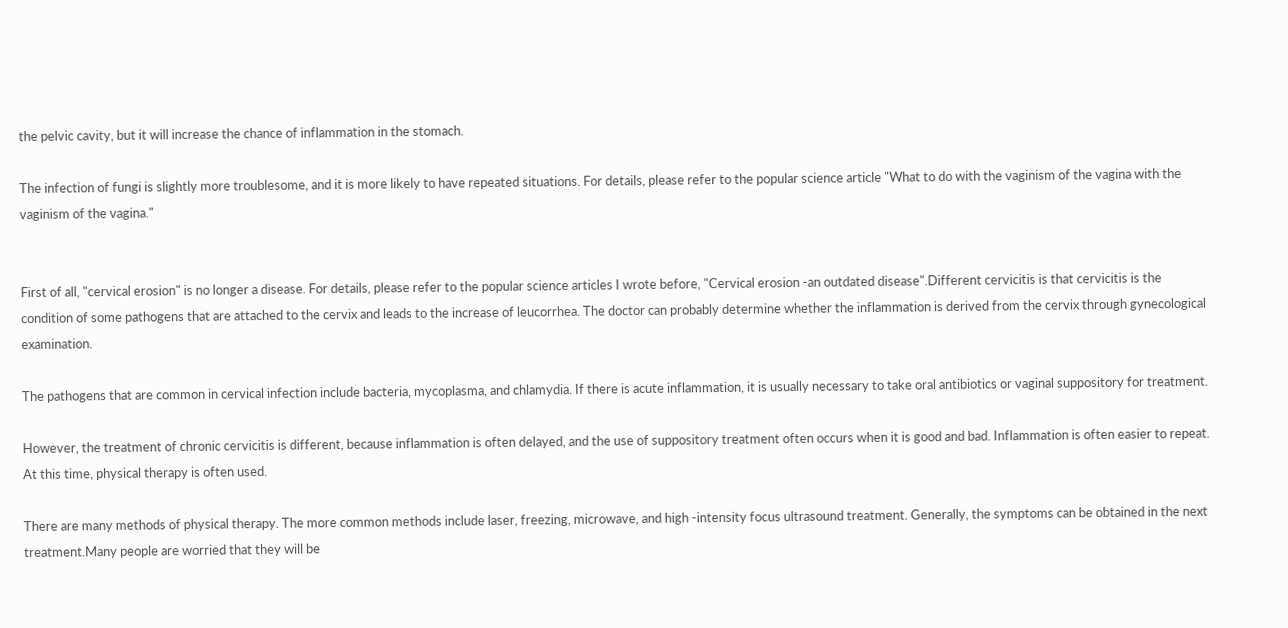the pelvic cavity, but it will increase the chance of inflammation in the stomach.

The infection of fungi is slightly more troublesome, and it is more likely to have repeated situations. For details, please refer to the popular science article "What to do with the vaginism of the vagina with the vaginism of the vagina."


First of all, "cervical erosion" is no longer a disease. For details, please refer to the popular science articles I wrote before, "Cervical erosion -an outdated disease".Different cervicitis is that cervicitis is the condition of some pathogens that are attached to the cervix and leads to the increase of leucorrhea. The doctor can probably determine whether the inflammation is derived from the cervix through gynecological examination.

The pathogens that are common in cervical infection include bacteria, mycoplasma, and chlamydia. If there is acute inflammation, it is usually necessary to take oral antibiotics or vaginal suppository for treatment.

However, the treatment of chronic cervicitis is different, because inflammation is often delayed, and the use of suppository treatment often occurs when it is good and bad. Inflammation is often easier to repeat. At this time, physical therapy is often used.

There are many methods of physical therapy. The more common methods include laser, freezing, microwave, and high -intensity focus ultrasound treatment. Generally, the symptoms can be obtained in the next treatment.Many people are worried that they will be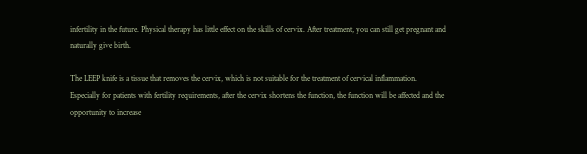infertility in the future. Physical therapy has little effect on the skills of cervix. After treatment, you can still get pregnant and naturally give birth.

The LEEP knife is a tissue that removes the cervix, which is not suitable for the treatment of cervical inflammation. Especially for patients with fertility requirements, after the cervix shortens the function, the function will be affected and the opportunity to increase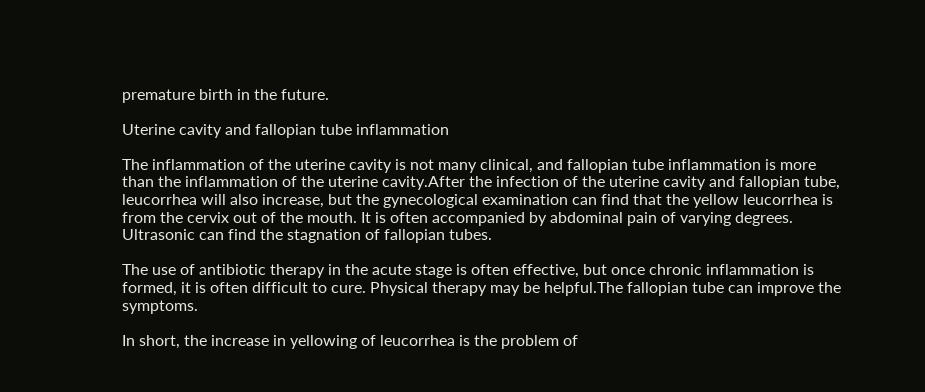premature birth in the future.

Uterine cavity and fallopian tube inflammation

The inflammation of the uterine cavity is not many clinical, and fallopian tube inflammation is more than the inflammation of the uterine cavity.After the infection of the uterine cavity and fallopian tube, leucorrhea will also increase, but the gynecological examination can find that the yellow leucorrhea is from the cervix out of the mouth. It is often accompanied by abdominal pain of varying degrees. Ultrasonic can find the stagnation of fallopian tubes.

The use of antibiotic therapy in the acute stage is often effective, but once chronic inflammation is formed, it is often difficult to cure. Physical therapy may be helpful.The fallopian tube can improve the symptoms.

In short, the increase in yellowing of leucorrhea is the problem of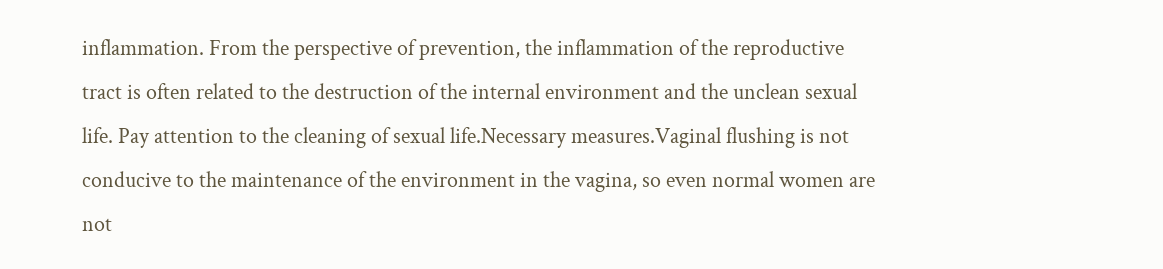inflammation. From the perspective of prevention, the inflammation of the reproductive tract is often related to the destruction of the internal environment and the unclean sexual life. Pay attention to the cleaning of sexual life.Necessary measures.Vaginal flushing is not conducive to the maintenance of the environment in the vagina, so even normal women are not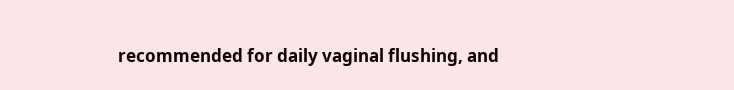recommended for daily vaginal flushing, and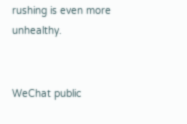rushing is even more unhealthy.


WeChat public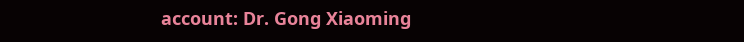account: Dr. Gong Xiaoming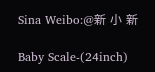Sina Weibo:@新 小 新

Baby Scale-(24inch)